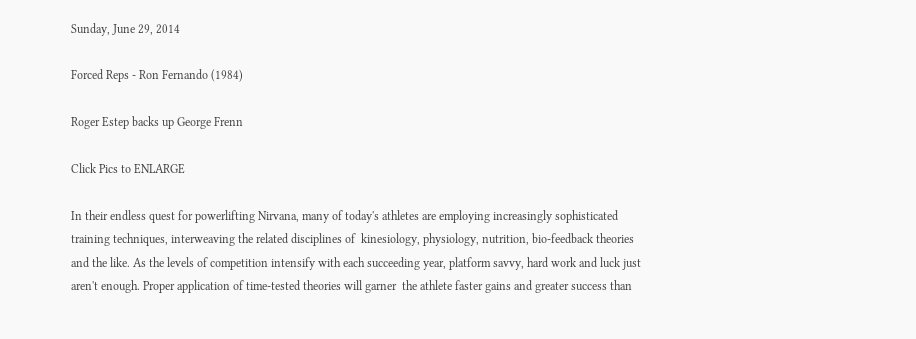Sunday, June 29, 2014

Forced Reps - Ron Fernando (1984)

Roger Estep backs up George Frenn

Click Pics to ENLARGE

In their endless quest for powerlifting Nirvana, many of today's athletes are employing increasingly sophisticated training techniques, interweaving the related disciplines of  kinesiology, physiology, nutrition, bio-feedback theories and the like. As the levels of competition intensify with each succeeding year, platform savvy, hard work and luck just aren't enough. Proper application of time-tested theories will garner  the athlete faster gains and greater success than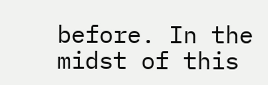before. In the midst of this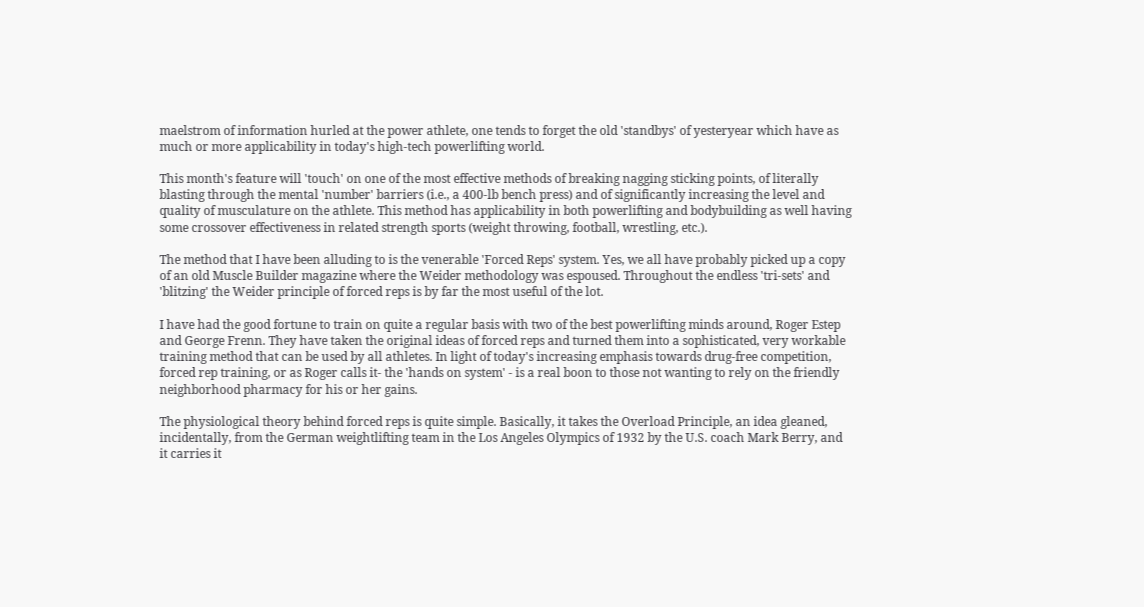maelstrom of information hurled at the power athlete, one tends to forget the old 'standbys' of yesteryear which have as much or more applicability in today's high-tech powerlifting world.

This month's feature will 'touch' on one of the most effective methods of breaking nagging sticking points, of literally blasting through the mental 'number' barriers (i.e., a 400-lb bench press) and of significantly increasing the level and quality of musculature on the athlete. This method has applicability in both powerlifting and bodybuilding as well having some crossover effectiveness in related strength sports (weight throwing, football, wrestling, etc.).

The method that I have been alluding to is the venerable 'Forced Reps' system. Yes, we all have probably picked up a copy of an old Muscle Builder magazine where the Weider methodology was espoused. Throughout the endless 'tri-sets' and 'blitzing' the Weider principle of forced reps is by far the most useful of the lot.

I have had the good fortune to train on quite a regular basis with two of the best powerlifting minds around, Roger Estep and George Frenn. They have taken the original ideas of forced reps and turned them into a sophisticated, very workable training method that can be used by all athletes. In light of today's increasing emphasis towards drug-free competition, forced rep training, or as Roger calls it- the 'hands on system' - is a real boon to those not wanting to rely on the friendly neighborhood pharmacy for his or her gains.

The physiological theory behind forced reps is quite simple. Basically, it takes the Overload Principle, an idea gleaned, incidentally, from the German weightlifting team in the Los Angeles Olympics of 1932 by the U.S. coach Mark Berry, and it carries it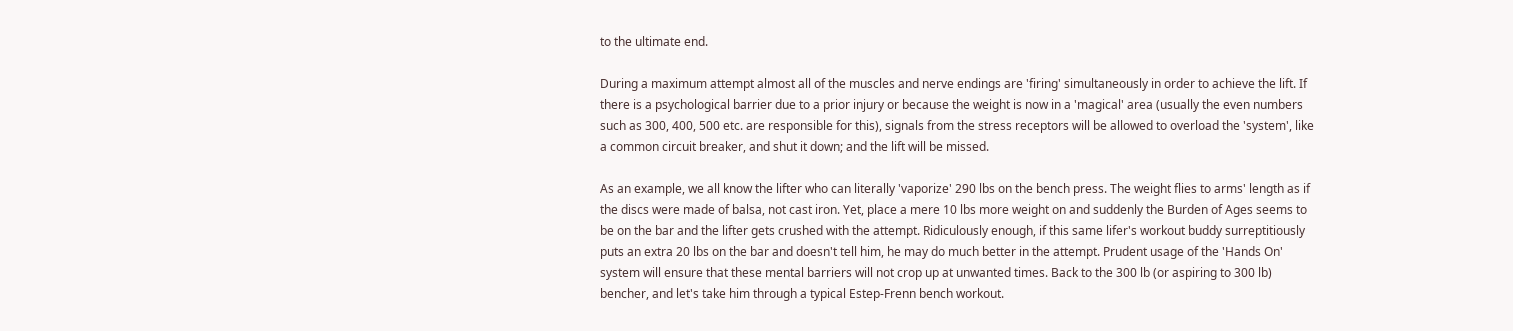to the ultimate end.

During a maximum attempt almost all of the muscles and nerve endings are 'firing' simultaneously in order to achieve the lift. If there is a psychological barrier due to a prior injury or because the weight is now in a 'magical' area (usually the even numbers such as 300, 400, 500 etc. are responsible for this), signals from the stress receptors will be allowed to overload the 'system', like a common circuit breaker, and shut it down; and the lift will be missed.

As an example, we all know the lifter who can literally 'vaporize' 290 lbs on the bench press. The weight flies to arms' length as if the discs were made of balsa, not cast iron. Yet, place a mere 10 lbs more weight on and suddenly the Burden of Ages seems to be on the bar and the lifter gets crushed with the attempt. Ridiculously enough, if this same lifer's workout buddy surreptitiously puts an extra 20 lbs on the bar and doesn't tell him, he may do much better in the attempt. Prudent usage of the 'Hands On' system will ensure that these mental barriers will not crop up at unwanted times. Back to the 300 lb (or aspiring to 300 lb) bencher, and let's take him through a typical Estep-Frenn bench workout.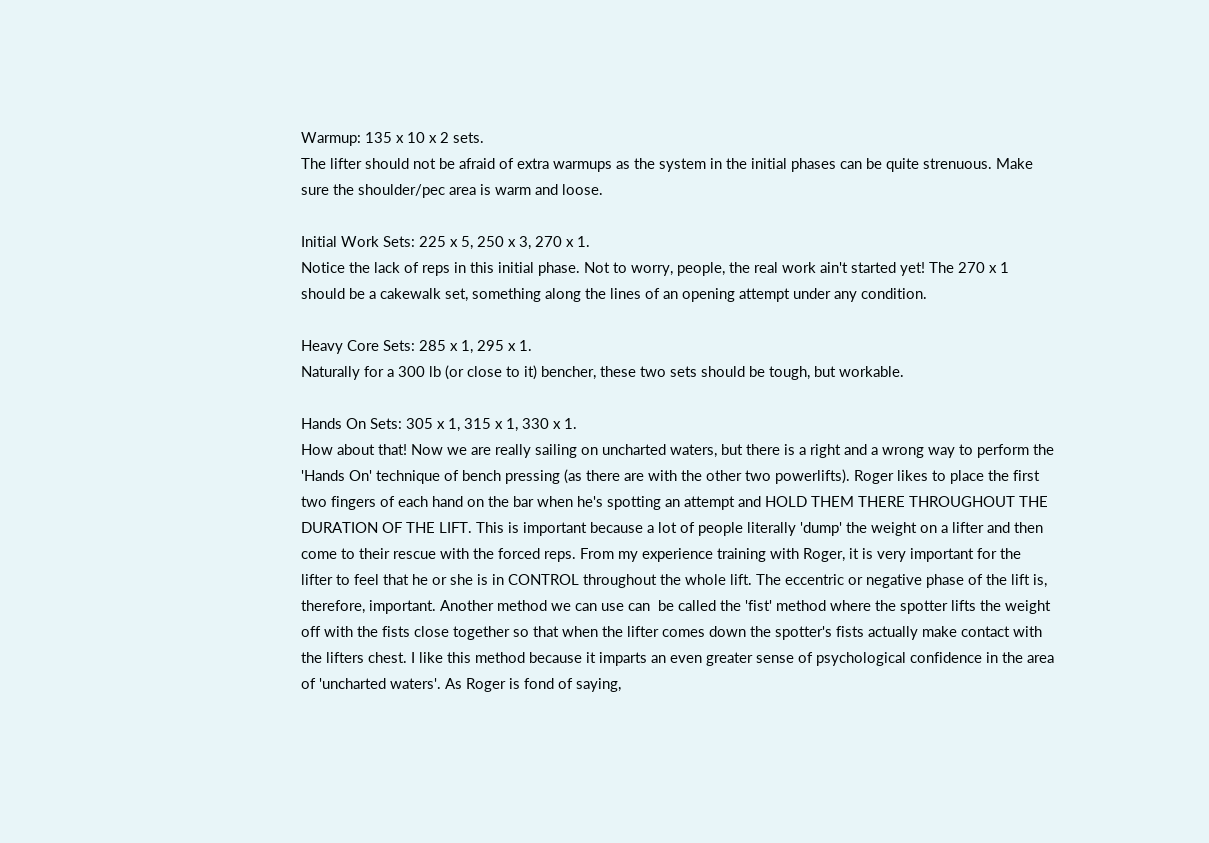Warmup: 135 x 10 x 2 sets.
The lifter should not be afraid of extra warmups as the system in the initial phases can be quite strenuous. Make sure the shoulder/pec area is warm and loose.

Initial Work Sets: 225 x 5, 250 x 3, 270 x 1.
Notice the lack of reps in this initial phase. Not to worry, people, the real work ain't started yet! The 270 x 1 should be a cakewalk set, something along the lines of an opening attempt under any condition.

Heavy Core Sets: 285 x 1, 295 x 1.
Naturally for a 300 lb (or close to it) bencher, these two sets should be tough, but workable.

Hands On Sets: 305 x 1, 315 x 1, 330 x 1.
How about that! Now we are really sailing on uncharted waters, but there is a right and a wrong way to perform the 'Hands On' technique of bench pressing (as there are with the other two powerlifts). Roger likes to place the first two fingers of each hand on the bar when he's spotting an attempt and HOLD THEM THERE THROUGHOUT THE DURATION OF THE LIFT. This is important because a lot of people literally 'dump' the weight on a lifter and then come to their rescue with the forced reps. From my experience training with Roger, it is very important for the lifter to feel that he or she is in CONTROL throughout the whole lift. The eccentric or negative phase of the lift is, therefore, important. Another method we can use can  be called the 'fist' method where the spotter lifts the weight off with the fists close together so that when the lifter comes down the spotter's fists actually make contact with the lifters chest. I like this method because it imparts an even greater sense of psychological confidence in the area of 'uncharted waters'. As Roger is fond of saying,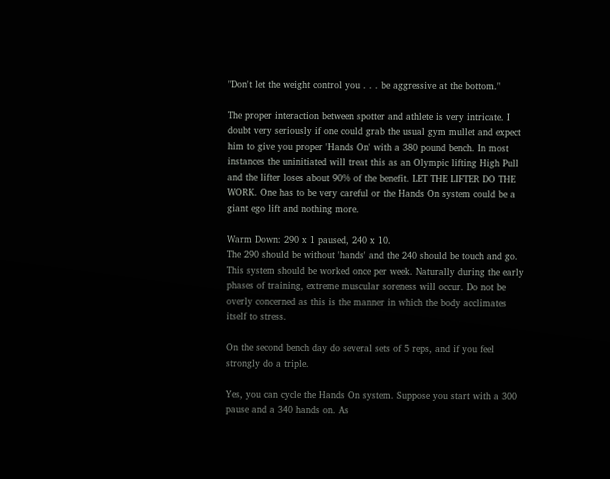"Don't let the weight control you . . . be aggressive at the bottom."

The proper interaction between spotter and athlete is very intricate. I doubt very seriously if one could grab the usual gym mullet and expect him to give you proper 'Hands On' with a 380 pound bench. In most instances the uninitiated will treat this as an Olympic lifting High Pull and the lifter loses about 90% of the benefit. LET THE LIFTER DO THE WORK. One has to be very careful or the Hands On system could be a giant ego lift and nothing more.

Warm Down: 290 x 1 paused, 240 x 10.
The 290 should be without 'hands' and the 240 should be touch and go. This system should be worked once per week. Naturally during the early phases of training, extreme muscular soreness will occur. Do not be overly concerned as this is the manner in which the body acclimates itself to stress.

On the second bench day do several sets of 5 reps, and if you feel strongly do a triple.

Yes, you can cycle the Hands On system. Suppose you start with a 300 pause and a 340 hands on. As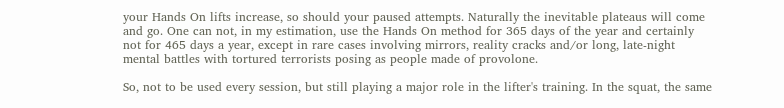your Hands On lifts increase, so should your paused attempts. Naturally the inevitable plateaus will come and go. One can not, in my estimation, use the Hands On method for 365 days of the year and certainly not for 465 days a year, except in rare cases involving mirrors, reality cracks and/or long, late-night mental battles with tortured terrorists posing as people made of provolone.

So, not to be used every session, but still playing a major role in the lifter's training. In the squat, the same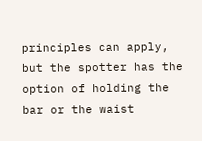principles can apply, but the spotter has the option of holding the bar or the waist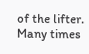of the lifter. Many times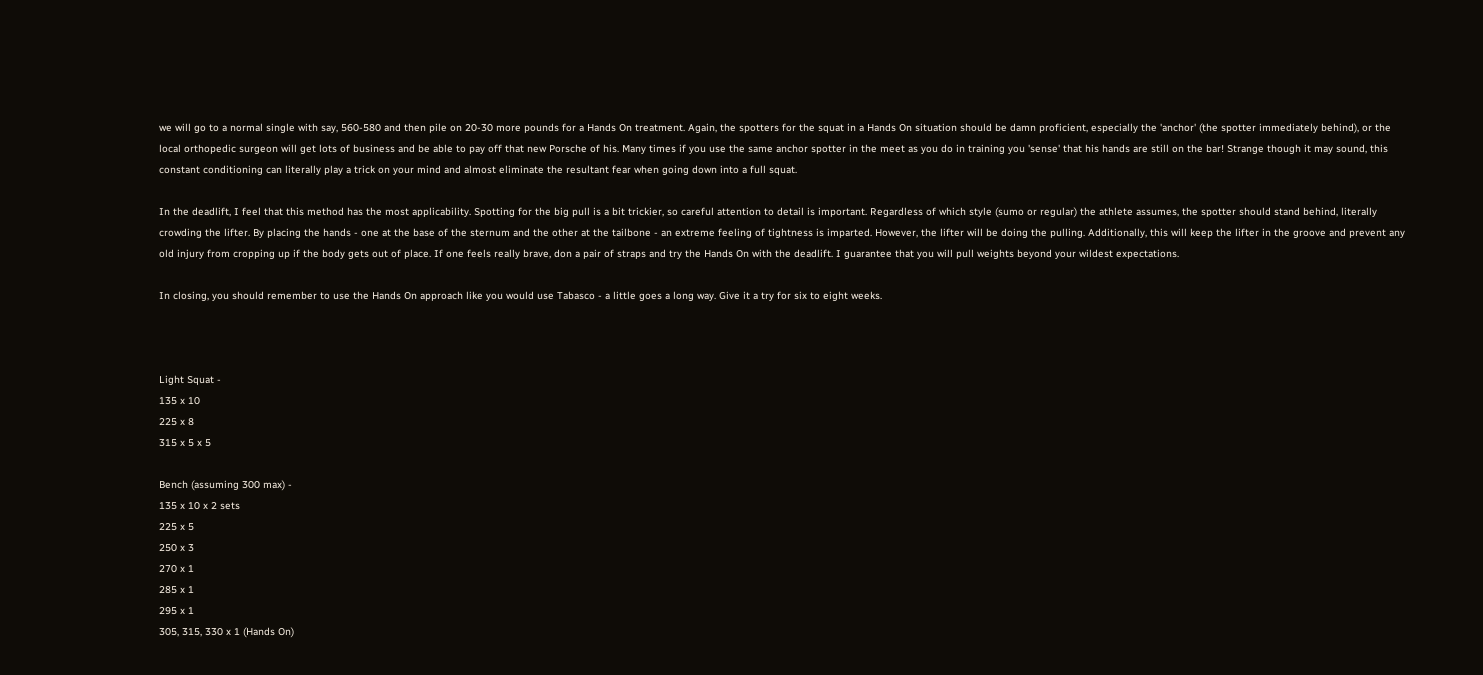we will go to a normal single with say, 560-580 and then pile on 20-30 more pounds for a Hands On treatment. Again, the spotters for the squat in a Hands On situation should be damn proficient, especially the 'anchor' (the spotter immediately behind), or the local orthopedic surgeon will get lots of business and be able to pay off that new Porsche of his. Many times if you use the same anchor spotter in the meet as you do in training you 'sense' that his hands are still on the bar! Strange though it may sound, this constant conditioning can literally play a trick on your mind and almost eliminate the resultant fear when going down into a full squat.

In the deadlift, I feel that this method has the most applicability. Spotting for the big pull is a bit trickier, so careful attention to detail is important. Regardless of which style (sumo or regular) the athlete assumes, the spotter should stand behind, literally crowding the lifter. By placing the hands - one at the base of the sternum and the other at the tailbone - an extreme feeling of tightness is imparted. However, the lifter will be doing the pulling. Additionally, this will keep the lifter in the groove and prevent any old injury from cropping up if the body gets out of place. If one feels really brave, don a pair of straps and try the Hands On with the deadlift. I guarantee that you will pull weights beyond your wildest expectations.

In closing, you should remember to use the Hands On approach like you would use Tabasco - a little goes a long way. Give it a try for six to eight weeks.



Light Squat -
135 x 10
225 x 8
315 x 5 x 5

Bench (assuming 300 max) -
135 x 10 x 2 sets
225 x 5
250 x 3
270 x 1
285 x 1
295 x 1
305, 315, 330 x 1 (Hands On)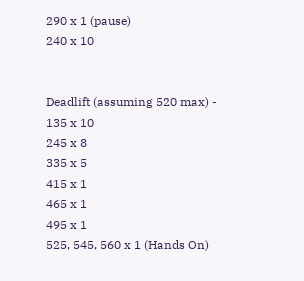290 x 1 (pause)
240 x 10


Deadlift (assuming 520 max) -
135 x 10
245 x 8
335 x 5
415 x 1
465 x 1
495 x 1
525, 545, 560 x 1 (Hands On)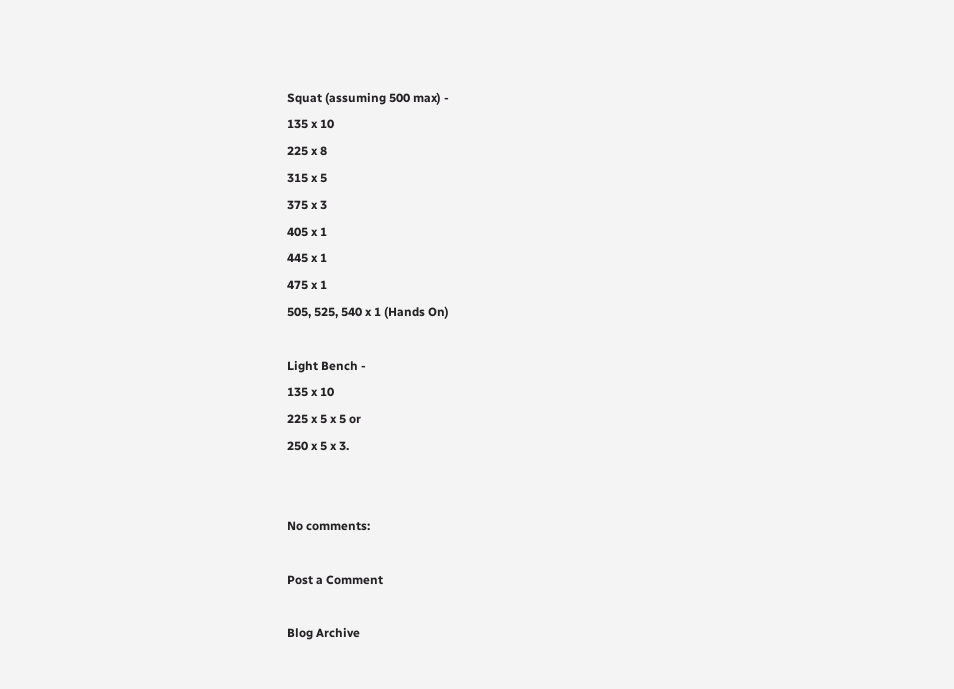Squat (assuming 500 max) -
135 x 10
225 x 8
315 x 5
375 x 3
405 x 1
445 x 1
475 x 1
505, 525, 540 x 1 (Hands On)

Light Bench -
135 x 10
225 x 5 x 5 or
250 x 5 x 3.


No comments:

Post a Comment

Blog Archive